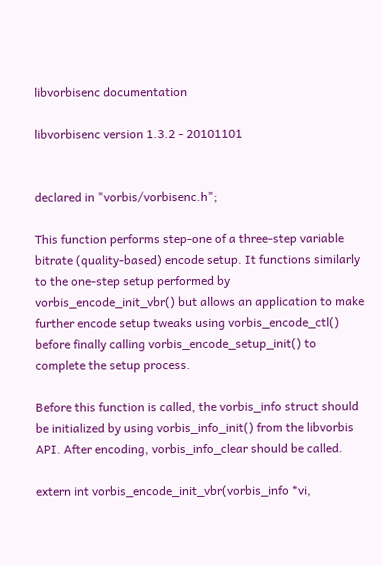libvorbisenc documentation

libvorbisenc version 1.3.2 - 20101101


declared in "vorbis/vorbisenc.h";

This function performs step-one of a three-step variable bitrate (quality-based) encode setup. It functions similarly to the one-step setup performed by vorbis_encode_init_vbr() but allows an application to make further encode setup tweaks using vorbis_encode_ctl() before finally calling vorbis_encode_setup_init() to complete the setup process.

Before this function is called, the vorbis_info struct should be initialized by using vorbis_info_init() from the libvorbis API. After encoding, vorbis_info_clear should be called.

extern int vorbis_encode_init_vbr(vorbis_info *vi,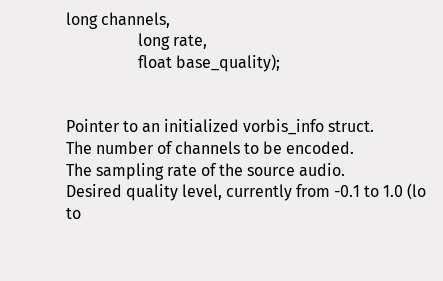long channels,
                  long rate,
                  float base_quality);


Pointer to an initialized vorbis_info struct.
The number of channels to be encoded.
The sampling rate of the source audio.
Desired quality level, currently from -0.1 to 1.0 (lo to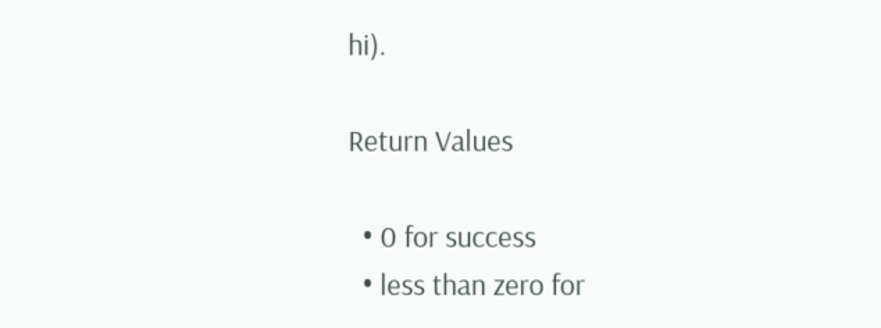hi).

Return Values

  • 0 for success
  • less than zero for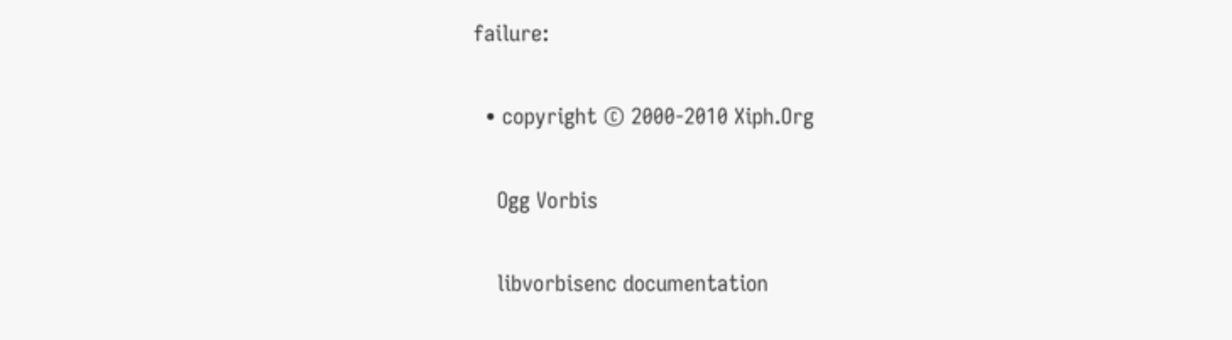failure:

  • copyright © 2000-2010 Xiph.Org

    Ogg Vorbis

    libvorbisenc documentation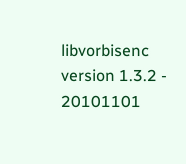libvorbisenc version 1.3.2 - 20101101